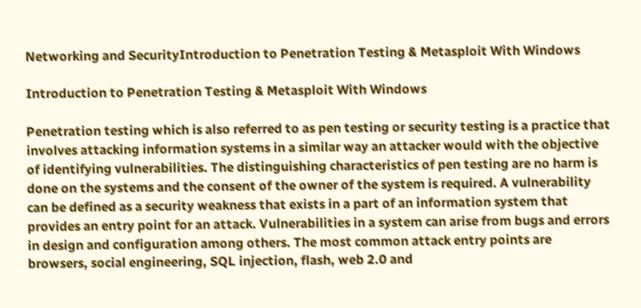Networking and SecurityIntroduction to Penetration Testing & Metasploit With Windows

Introduction to Penetration Testing & Metasploit With Windows

Penetration testing which is also referred to as pen testing or security testing is a practice that involves attacking information systems in a similar way an attacker would with the objective of identifying vulnerabilities. The distinguishing characteristics of pen testing are no harm is done on the systems and the consent of the owner of the system is required. A vulnerability can be defined as a security weakness that exists in a part of an information system that provides an entry point for an attack. Vulnerabilities in a system can arise from bugs and errors in design and configuration among others. The most common attack entry points are browsers, social engineering, SQL injection, flash, web 2.0 and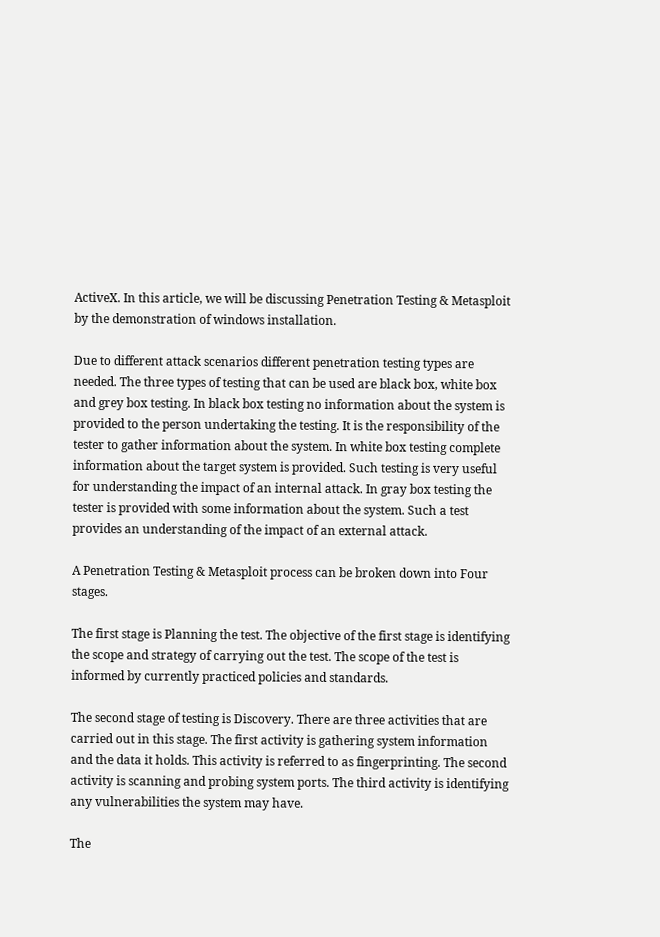ActiveX. In this article, we will be discussing Penetration Testing & Metasploit by the demonstration of windows installation.

Due to different attack scenarios different penetration testing types are needed. The three types of testing that can be used are black box, white box and grey box testing. In black box testing no information about the system is provided to the person undertaking the testing. It is the responsibility of the tester to gather information about the system. In white box testing complete information about the target system is provided. Such testing is very useful for understanding the impact of an internal attack. In gray box testing the tester is provided with some information about the system. Such a test provides an understanding of the impact of an external attack.

A Penetration Testing & Metasploit process can be broken down into Four stages.

The first stage is Planning the test. The objective of the first stage is identifying the scope and strategy of carrying out the test. The scope of the test is informed by currently practiced policies and standards.

The second stage of testing is Discovery. There are three activities that are carried out in this stage. The first activity is gathering system information and the data it holds. This activity is referred to as fingerprinting. The second activity is scanning and probing system ports. The third activity is identifying any vulnerabilities the system may have.

The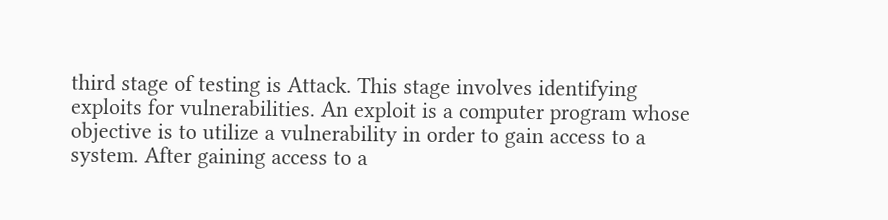third stage of testing is Attack. This stage involves identifying exploits for vulnerabilities. An exploit is a computer program whose objective is to utilize a vulnerability in order to gain access to a system. After gaining access to a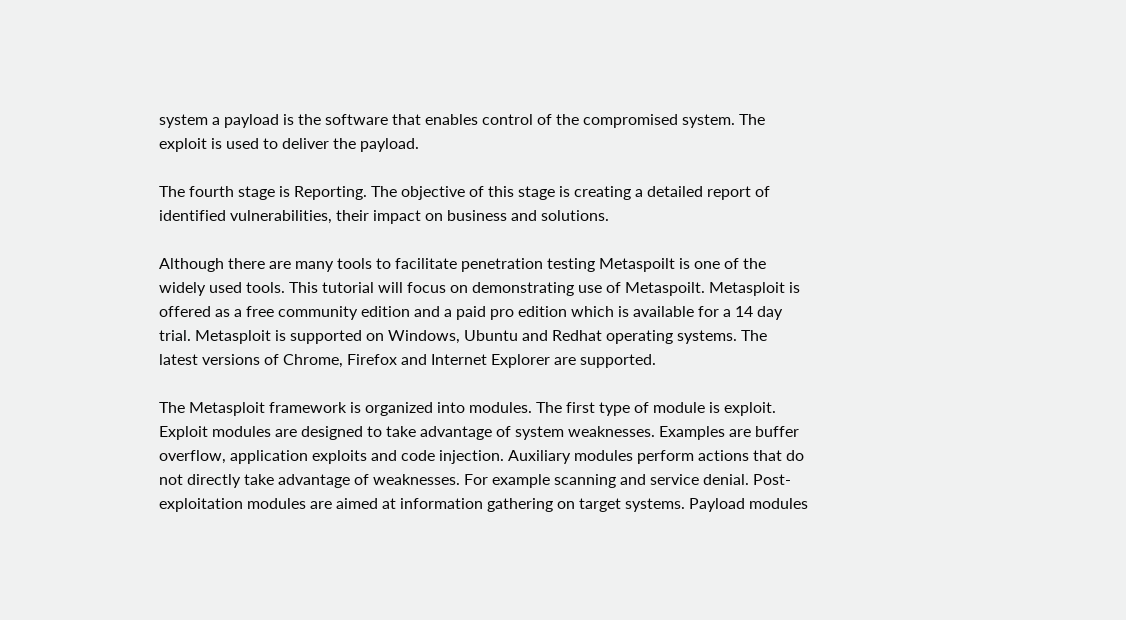system a payload is the software that enables control of the compromised system. The exploit is used to deliver the payload.

The fourth stage is Reporting. The objective of this stage is creating a detailed report of identified vulnerabilities, their impact on business and solutions.

Although there are many tools to facilitate penetration testing Metaspoilt is one of the widely used tools. This tutorial will focus on demonstrating use of Metaspoilt. Metasploit is offered as a free community edition and a paid pro edition which is available for a 14 day trial. Metasploit is supported on Windows, Ubuntu and Redhat operating systems. The latest versions of Chrome, Firefox and Internet Explorer are supported.

The Metasploit framework is organized into modules. The first type of module is exploit. Exploit modules are designed to take advantage of system weaknesses. Examples are buffer overflow, application exploits and code injection. Auxiliary modules perform actions that do not directly take advantage of weaknesses. For example scanning and service denial. Post-exploitation modules are aimed at information gathering on target systems. Payload modules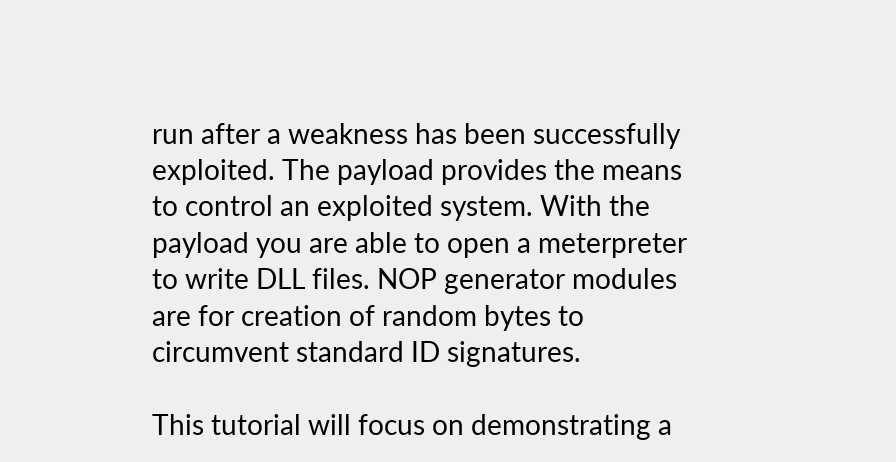run after a weakness has been successfully exploited. The payload provides the means to control an exploited system. With the payload you are able to open a meterpreter to write DLL files. NOP generator modules are for creation of random bytes to circumvent standard ID signatures.

This tutorial will focus on demonstrating a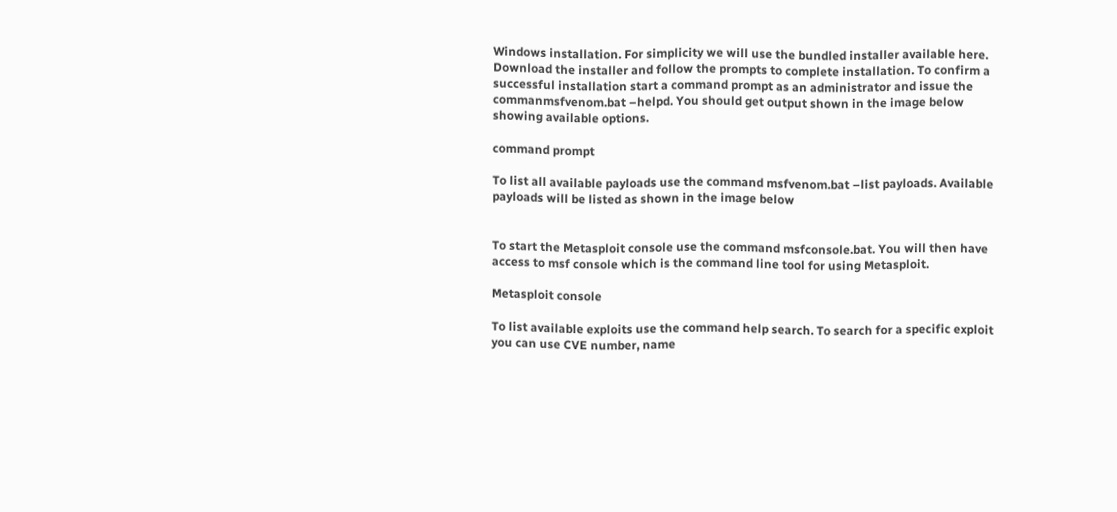Windows installation. For simplicity we will use the bundled installer available here. Download the installer and follow the prompts to complete installation. To confirm a successful installation start a command prompt as an administrator and issue the commanmsfvenom.bat –helpd. You should get output shown in the image below showing available options.

command prompt

To list all available payloads use the command msfvenom.bat –list payloads. Available payloads will be listed as shown in the image below


To start the Metasploit console use the command msfconsole.bat. You will then have access to msf console which is the command line tool for using Metasploit.

Metasploit console

To list available exploits use the command help search. To search for a specific exploit you can use CVE number, name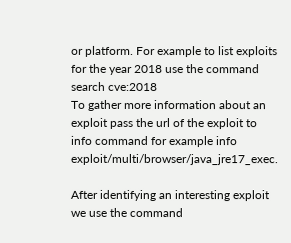or platform. For example to list exploits for the year 2018 use the command search cve:2018
To gather more information about an exploit pass the url of the exploit to info command for example info exploit/multi/browser/java_jre17_exec.

After identifying an interesting exploit we use the command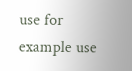use for example use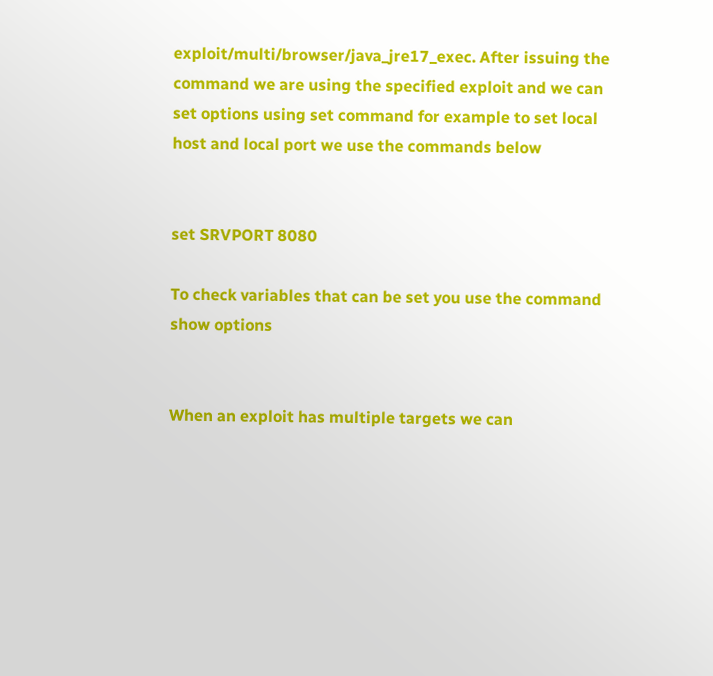exploit/multi/browser/java_jre17_exec. After issuing the command we are using the specified exploit and we can set options using set command for example to set local host and local port we use the commands below


set SRVPORT 8080

To check variables that can be set you use the command show options


When an exploit has multiple targets we can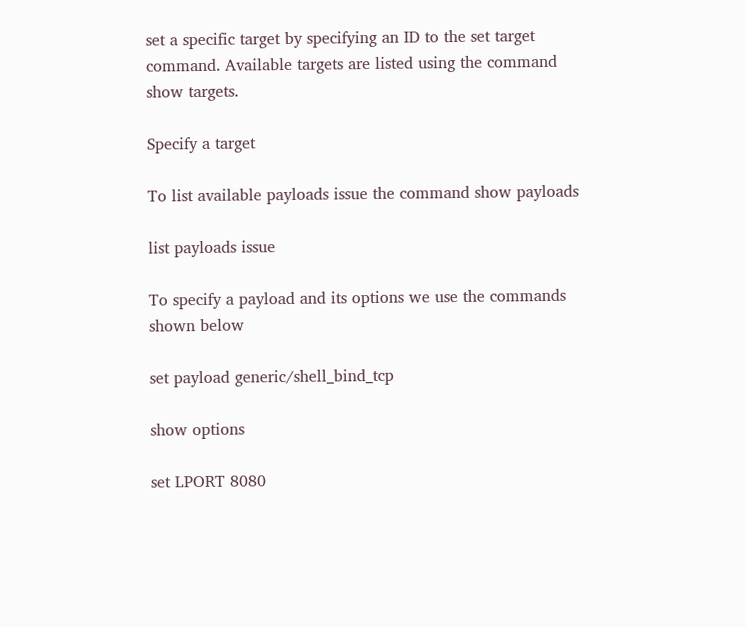set a specific target by specifying an ID to the set target command. Available targets are listed using the command show targets.

Specify a target

To list available payloads issue the command show payloads

list payloads issue

To specify a payload and its options we use the commands shown below

set payload generic/shell_bind_tcp

show options

set LPORT 8080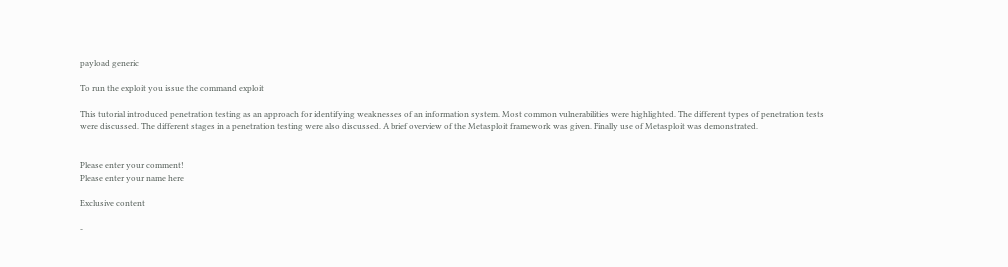payload generic

To run the exploit you issue the command exploit

This tutorial introduced penetration testing as an approach for identifying weaknesses of an information system. Most common vulnerabilities were highlighted. The different types of penetration tests were discussed. The different stages in a penetration testing were also discussed. A brief overview of the Metasploit framework was given. Finally use of Metasploit was demonstrated.


Please enter your comment!
Please enter your name here

Exclusive content

-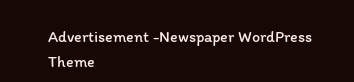Advertisement -Newspaper WordPress Theme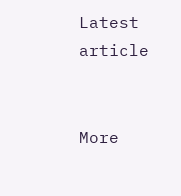Latest article


More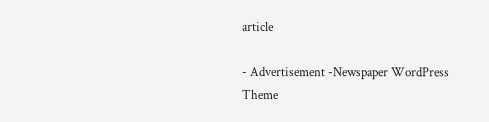article

- Advertisement -Newspaper WordPress Theme